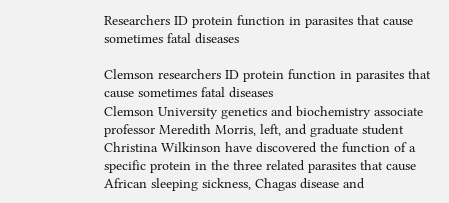Researchers ID protein function in parasites that cause sometimes fatal diseases

Clemson researchers ID protein function in parasites that cause sometimes fatal diseases
Clemson University genetics and biochemistry associate professor Meredith Morris, left, and graduate student Christina Wilkinson have discovered the function of a specific protein in the three related parasites that cause African sleeping sickness, Chagas disease and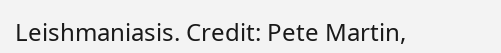Leishmaniasis. Credit: Pete Martin,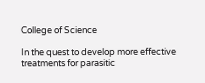College of Science

In the quest to develop more effective treatments for parasitic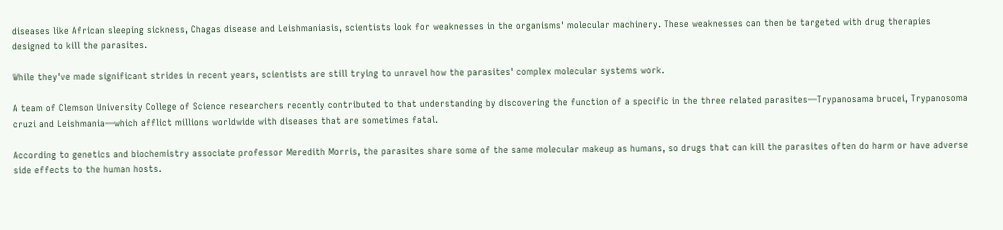diseases like African sleeping sickness, Chagas disease and Leishmaniasis, scientists look for weaknesses in the organisms' molecular machinery. These weaknesses can then be targeted with drug therapies designed to kill the parasites.

While they've made significant strides in recent years, scientists are still trying to unravel how the parasites' complex molecular systems work.

A team of Clemson University College of Science researchers recently contributed to that understanding by discovering the function of a specific in the three related parasites—Trypanosama brucei, Trypanosoma cruzi and Leishmania—which afflict millions worldwide with diseases that are sometimes fatal.

According to genetics and biochemistry associate professor Meredith Morris, the parasites share some of the same molecular makeup as humans, so drugs that can kill the parasites often do harm or have adverse side effects to the human hosts.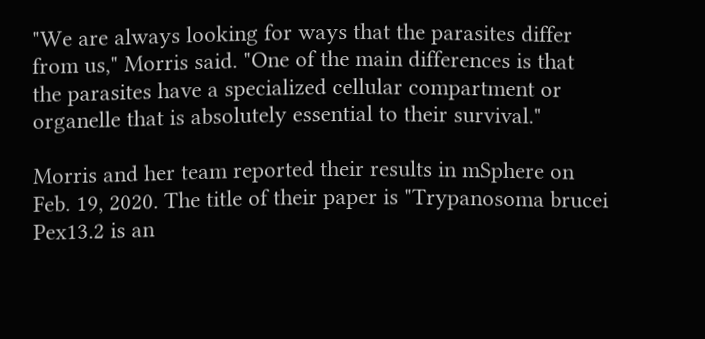"We are always looking for ways that the parasites differ from us," Morris said. "One of the main differences is that the parasites have a specialized cellular compartment or organelle that is absolutely essential to their survival."

Morris and her team reported their results in mSphere on Feb. 19, 2020. The title of their paper is "Trypanosoma brucei Pex13.2 is an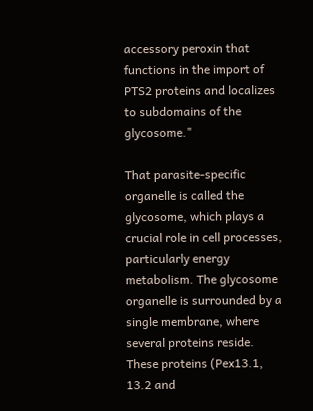accessory peroxin that functions in the import of PTS2 proteins and localizes to subdomains of the glycosome."

That parasite-specific organelle is called the glycosome, which plays a crucial role in cell processes, particularly energy metabolism. The glycosome organelle is surrounded by a single membrane, where several proteins reside. These proteins (Pex13.1, 13.2 and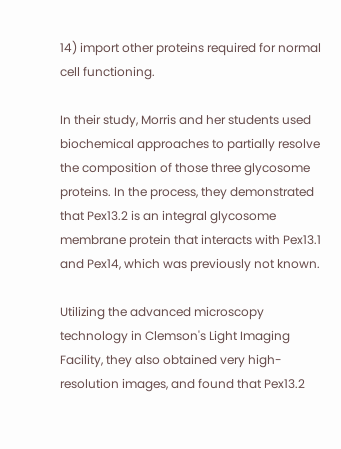14) import other proteins required for normal cell functioning.

In their study, Morris and her students used biochemical approaches to partially resolve the composition of those three glycosome proteins. In the process, they demonstrated that Pex13.2 is an integral glycosome membrane protein that interacts with Pex13.1 and Pex14, which was previously not known.

Utilizing the advanced microscopy technology in Clemson's Light Imaging Facility, they also obtained very high-resolution images, and found that Pex13.2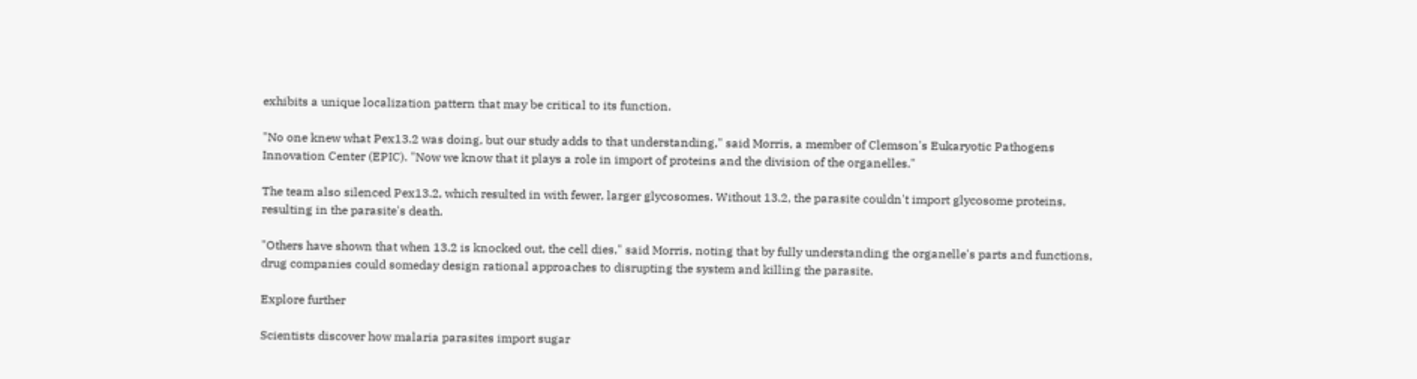exhibits a unique localization pattern that may be critical to its function.

"No one knew what Pex13.2 was doing, but our study adds to that understanding," said Morris, a member of Clemson's Eukaryotic Pathogens Innovation Center (EPIC). "Now we know that it plays a role in import of proteins and the division of the organelles."

The team also silenced Pex13.2, which resulted in with fewer, larger glycosomes. Without 13.2, the parasite couldn't import glycosome proteins, resulting in the parasite's death.

"Others have shown that when 13.2 is knocked out, the cell dies," said Morris, noting that by fully understanding the organelle's parts and functions, drug companies could someday design rational approaches to disrupting the system and killing the parasite.

Explore further

Scientists discover how malaria parasites import sugar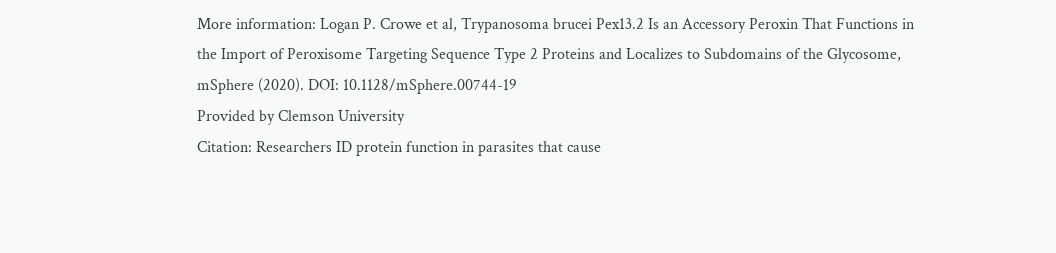More information: Logan P. Crowe et al, Trypanosoma brucei Pex13.2 Is an Accessory Peroxin That Functions in the Import of Peroxisome Targeting Sequence Type 2 Proteins and Localizes to Subdomains of the Glycosome, mSphere (2020). DOI: 10.1128/mSphere.00744-19
Provided by Clemson University
Citation: Researchers ID protein function in parasites that cause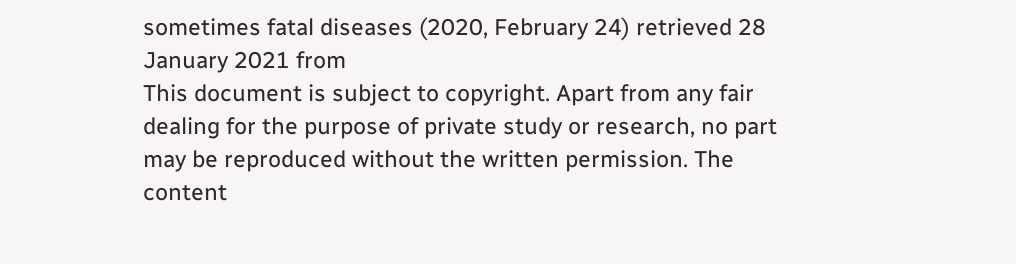sometimes fatal diseases (2020, February 24) retrieved 28 January 2021 from
This document is subject to copyright. Apart from any fair dealing for the purpose of private study or research, no part may be reproduced without the written permission. The content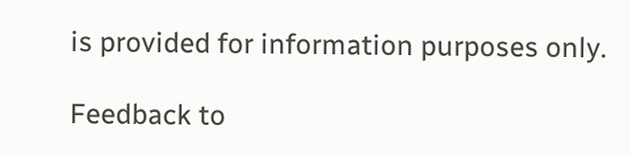is provided for information purposes only.

Feedback to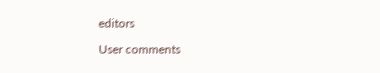editors

User comments